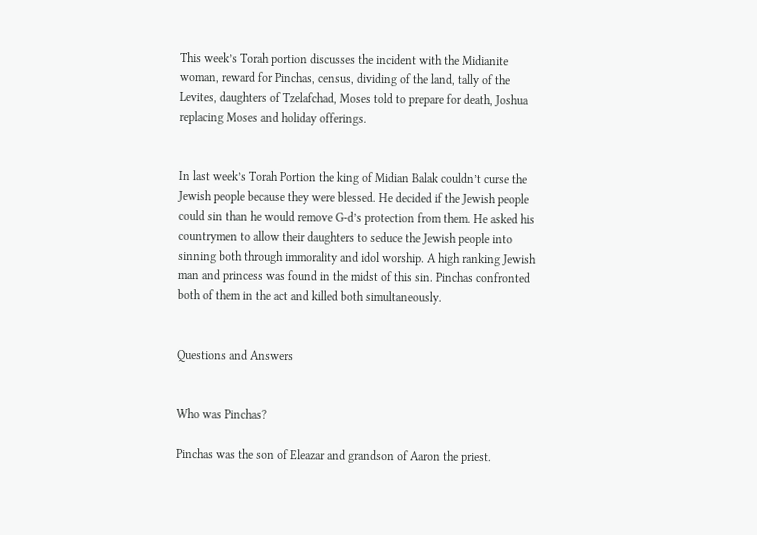This week’s Torah portion discusses the incident with the Midianite woman, reward for Pinchas, census, dividing of the land, tally of the Levites, daughters of Tzelafchad, Moses told to prepare for death, Joshua replacing Moses and holiday offerings.


In last week’s Torah Portion the king of Midian Balak couldn’t curse the Jewish people because they were blessed. He decided if the Jewish people could sin than he would remove G-d’s protection from them. He asked his countrymen to allow their daughters to seduce the Jewish people into sinning both through immorality and idol worship. A high ranking Jewish man and princess was found in the midst of this sin. Pinchas confronted both of them in the act and killed both simultaneously.


Questions and Answers


Who was Pinchas?

Pinchas was the son of Eleazar and grandson of Aaron the priest.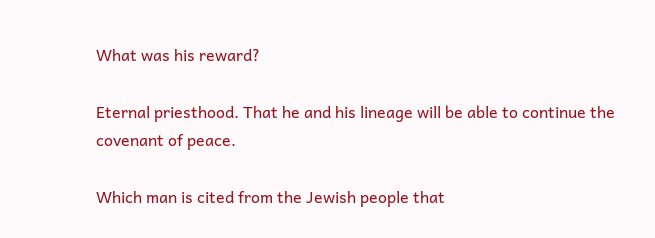What was his reward?

Eternal priesthood. That he and his lineage will be able to continue the covenant of peace.

Which man is cited from the Jewish people that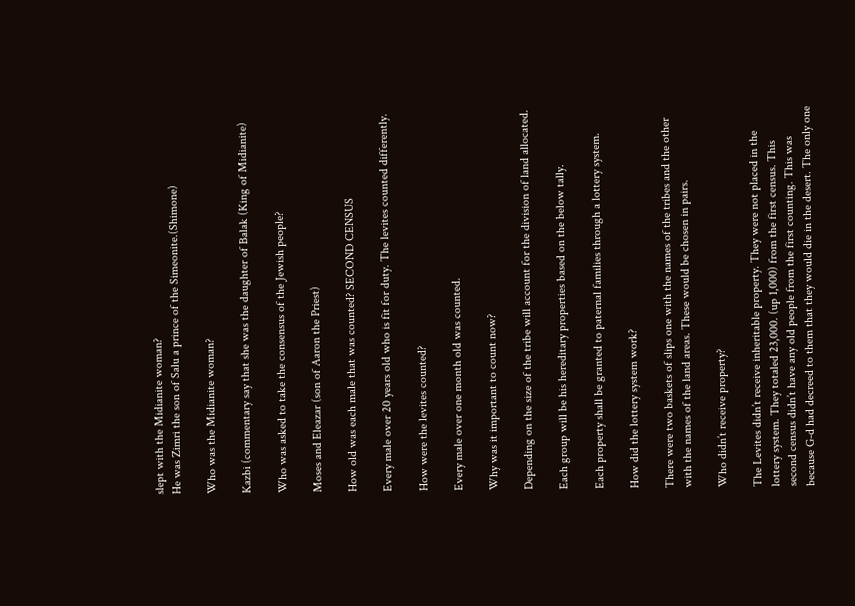slept with the Midianite woman?
He was Zimri the son of Salu a prince of the Simeonite.(Shimone)

Who was the Midianite woman?

Kazbi (commentary say that she was the daughter of Balak (King of Midianite)

Who was asked to take the consensus of the Jewish people?

Moses and Eleazar (son of Aaron the Priest)

How old was each male that was counted? SECOND CENSUS

Every male over 20 years old who is fit for duty. The levites counted differently.

How were the levites counted?

Every male over one month old was counted.

Why was it important to count now?

Depending on the size of the tribe will account for the division of land allocated.

Each group will be his hereditary properties based on the below tally.

Each property shall be granted to paternal families through a lottery system.

How did the lottery system work?

There were two baskets of slips one with the names of the tribes and the other with the names of the land areas. These would be chosen in pairs.

Who didn’t receive property?

The Levites didn’t receive inheritable property. They were not placed in the lottery system. They totaled 23,000. (up 1,000) from the first census. This second census didn’t have any old people from the first counting. This was because G-d had decreed to them that they would die in the desert. The only one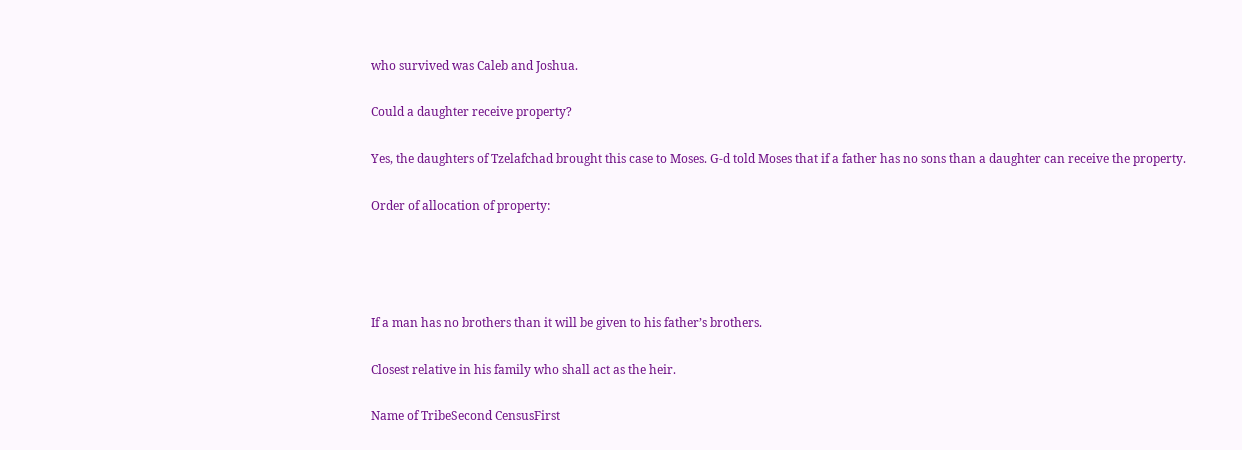who survived was Caleb and Joshua.

Could a daughter receive property?

Yes, the daughters of Tzelafchad brought this case to Moses. G-d told Moses that if a father has no sons than a daughter can receive the property.

Order of allocation of property:




If a man has no brothers than it will be given to his father’s brothers.

Closest relative in his family who shall act as the heir.

Name of TribeSecond CensusFirst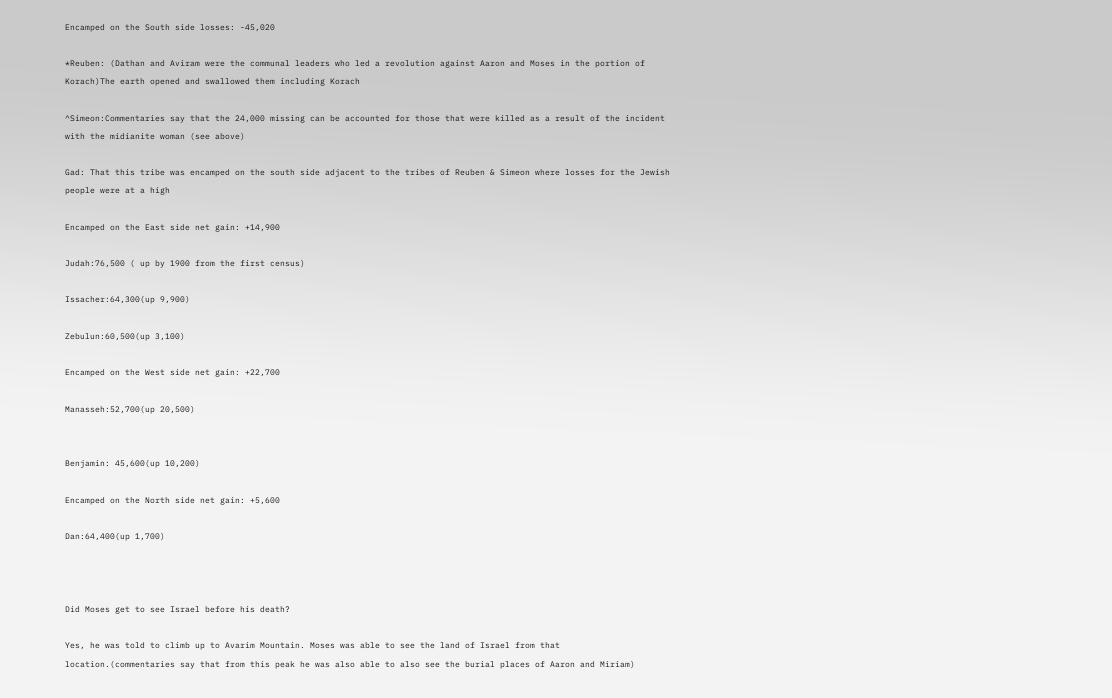Encamped on the South side losses: -45,020

*Reuben: (Dathan and Aviram were the communal leaders who led a revolution against Aaron and Moses in the portion of Korach)The earth opened and swallowed them including Korach

^Simeon:Commentaries say that the 24,000 missing can be accounted for those that were killed as a result of the incident with the midianite woman (see above)

Gad: That this tribe was encamped on the south side adjacent to the tribes of Reuben & Simeon where losses for the Jewish people were at a high

Encamped on the East side net gain: +14,900

Judah:76,500 ( up by 1900 from the first census)

Issacher:64,300(up 9,900)

Zebulun:60,500(up 3,100)

Encamped on the West side net gain: +22,700

Manasseh:52,700(up 20,500)


Benjamin: 45,600(up 10,200)

Encamped on the North side net gain: +5,600

Dan:64,400(up 1,700)



Did Moses get to see Israel before his death?

Yes, he was told to climb up to Avarim Mountain. Moses was able to see the land of Israel from that location.(commentaries say that from this peak he was also able to also see the burial places of Aaron and Miriam)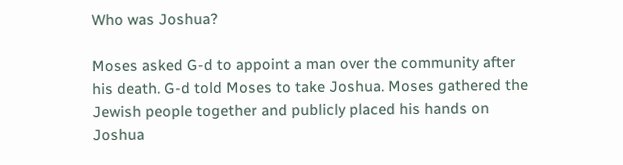Who was Joshua?

Moses asked G-d to appoint a man over the community after his death. G-d told Moses to take Joshua. Moses gathered the Jewish people together and publicly placed his hands on Joshua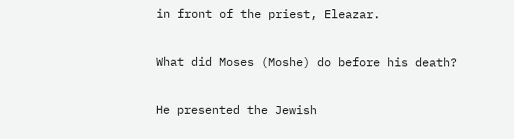in front of the priest, Eleazar.

What did Moses (Moshe) do before his death?

He presented the Jewish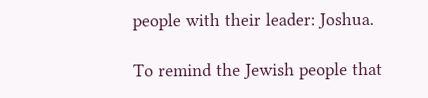people with their leader: Joshua.

To remind the Jewish people that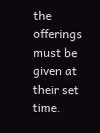the offerings must be given at their set time.